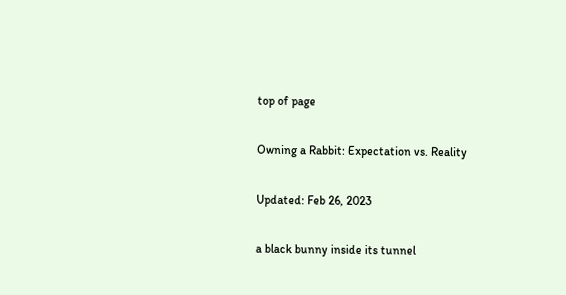top of page

Owning a Rabbit: Expectation vs. Reality

Updated: Feb 26, 2023

a black bunny inside its tunnel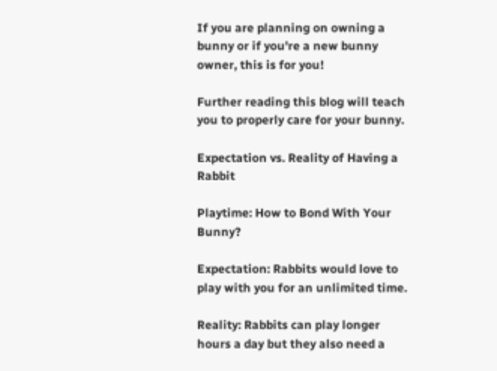If you are planning on owning a bunny or if you're a new bunny owner, this is for you!

Further reading this blog will teach you to properly care for your bunny.

Expectation vs. Reality of Having a Rabbit

Playtime: How to Bond With Your Bunny?

Expectation: Rabbits would love to play with you for an unlimited time.

Reality: Rabbits can play longer hours a day but they also need a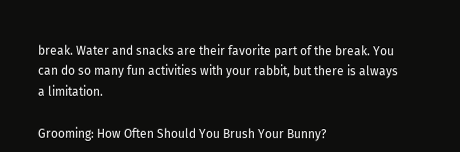break. Water and snacks are their favorite part of the break. You can do so many fun activities with your rabbit, but there is always a limitation.

Grooming: How Often Should You Brush Your Bunny?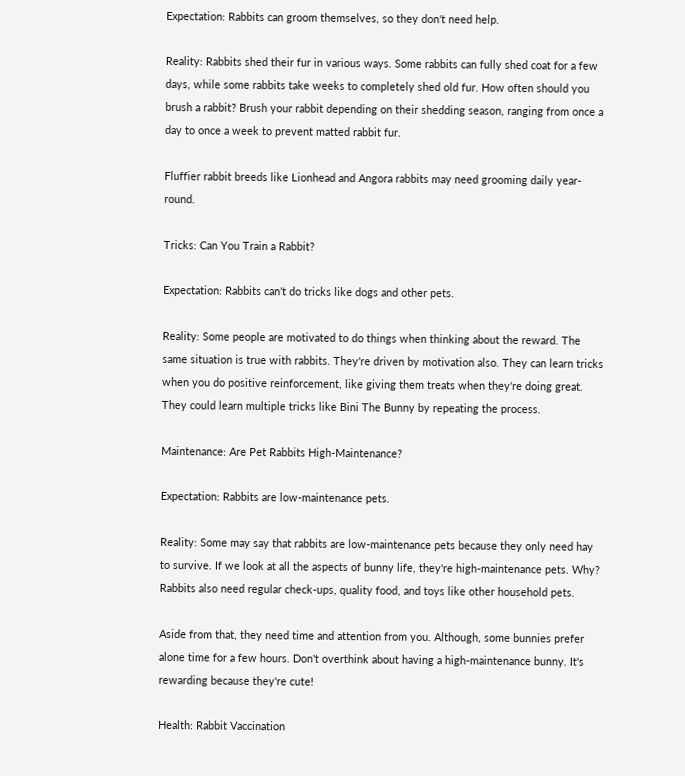Expectation: Rabbits can groom themselves, so they don't need help.

Reality: Rabbits shed their fur in various ways. Some rabbits can fully shed coat for a few days, while some rabbits take weeks to completely shed old fur. How often should you brush a rabbit? Brush your rabbit depending on their shedding season, ranging from once a day to once a week to prevent matted rabbit fur.

Fluffier rabbit breeds like Lionhead and Angora rabbits may need grooming daily year-round.

Tricks: Can You Train a Rabbit?

Expectation: Rabbits can't do tricks like dogs and other pets.

Reality: Some people are motivated to do things when thinking about the reward. The same situation is true with rabbits. They're driven by motivation also. They can learn tricks when you do positive reinforcement, like giving them treats when they're doing great. They could learn multiple tricks like Bini The Bunny by repeating the process.

Maintenance: Are Pet Rabbits High-Maintenance?

Expectation: Rabbits are low-maintenance pets.

Reality: Some may say that rabbits are low-maintenance pets because they only need hay to survive. If we look at all the aspects of bunny life, they're high-maintenance pets. Why? Rabbits also need regular check-ups, quality food, and toys like other household pets.

Aside from that, they need time and attention from you. Although, some bunnies prefer alone time for a few hours. Don't overthink about having a high-maintenance bunny. It's rewarding because they're cute!

Health: Rabbit Vaccination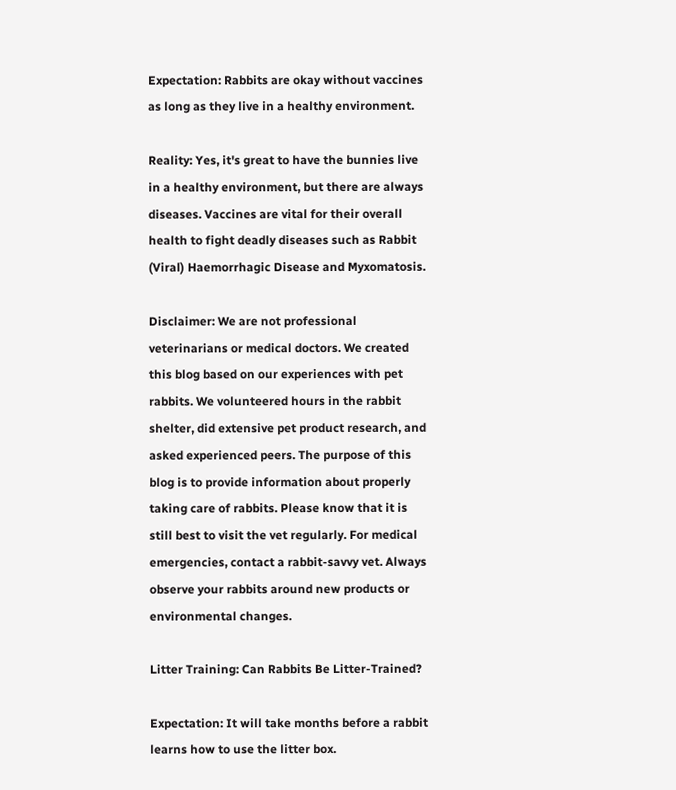Expectation: Rabbits are okay without vaccines as long as they live in a healthy environment.

Reality: Yes, it's great to have the bunnies live in a healthy environment, but there are always diseases. Vaccines are vital for their overall health to fight deadly diseases such as Rabbit (Viral) Haemorrhagic Disease and Myxomatosis.

Disclaimer: We are not professional veterinarians or medical doctors. We created this blog based on our experiences with pet rabbits. We volunteered hours in the rabbit shelter, did extensive pet product research, and asked experienced peers. The purpose of this blog is to provide information about properly taking care of rabbits. Please know that it is still best to visit the vet regularly. For medical emergencies, contact a rabbit-savvy vet. Always observe your rabbits around new products or environmental changes.

Litter Training: Can Rabbits Be Litter-Trained?

Expectation: It will take months before a rabbit learns how to use the litter box.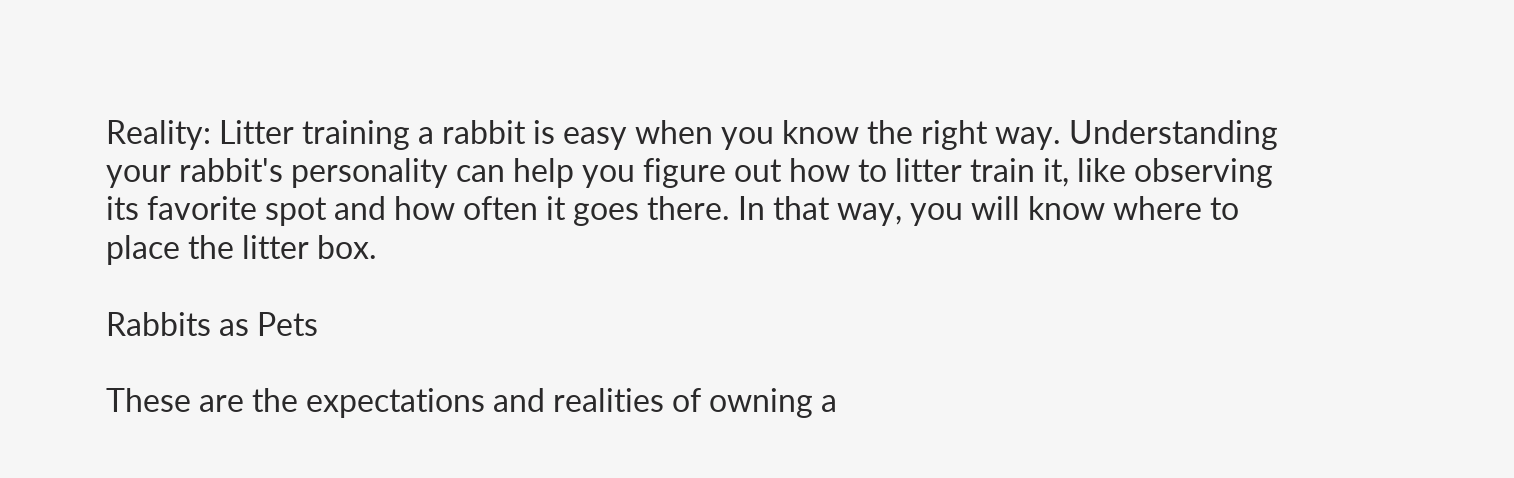Reality: Litter training a rabbit is easy when you know the right way. Understanding your rabbit's personality can help you figure out how to litter train it, like observing its favorite spot and how often it goes there. In that way, you will know where to place the litter box.

Rabbits as Pets

These are the expectations and realities of owning a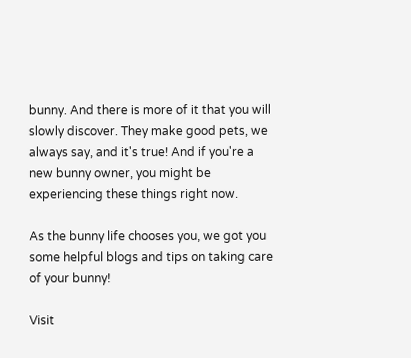bunny. And there is more of it that you will slowly discover. They make good pets, we always say, and it's true! And if you're a new bunny owner, you might be experiencing these things right now.

As the bunny life chooses you, we got you some helpful blogs and tips on taking care of your bunny!

Visit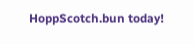HoppScotch.bun today!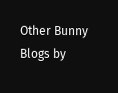Other Bunny Blogs by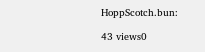HoppScotch.bun:

43 views0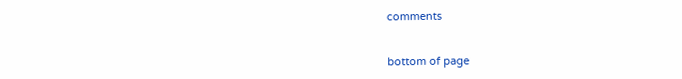comments


bottom of page